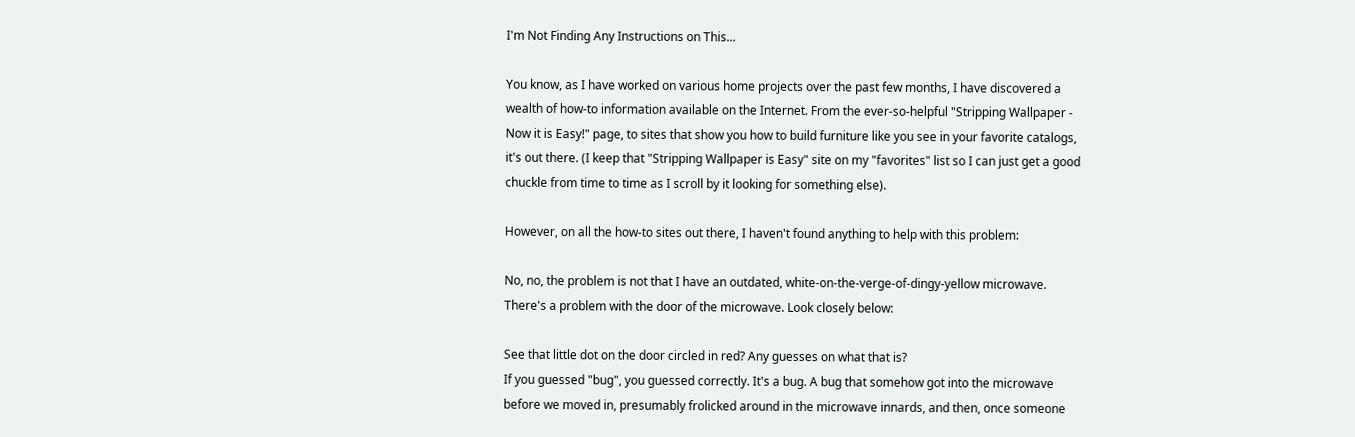I'm Not Finding Any Instructions on This...

You know, as I have worked on various home projects over the past few months, I have discovered a wealth of how-to information available on the Internet. From the ever-so-helpful "Stripping Wallpaper - Now it is Easy!" page, to sites that show you how to build furniture like you see in your favorite catalogs, it's out there. (I keep that "Stripping Wallpaper is Easy" site on my "favorites" list so I can just get a good chuckle from time to time as I scroll by it looking for something else).

However, on all the how-to sites out there, I haven't found anything to help with this problem:

No, no, the problem is not that I have an outdated, white-on-the-verge-of-dingy-yellow microwave. There's a problem with the door of the microwave. Look closely below:

See that little dot on the door circled in red? Any guesses on what that is?
If you guessed "bug", you guessed correctly. It's a bug. A bug that somehow got into the microwave before we moved in, presumably frolicked around in the microwave innards, and then, once someone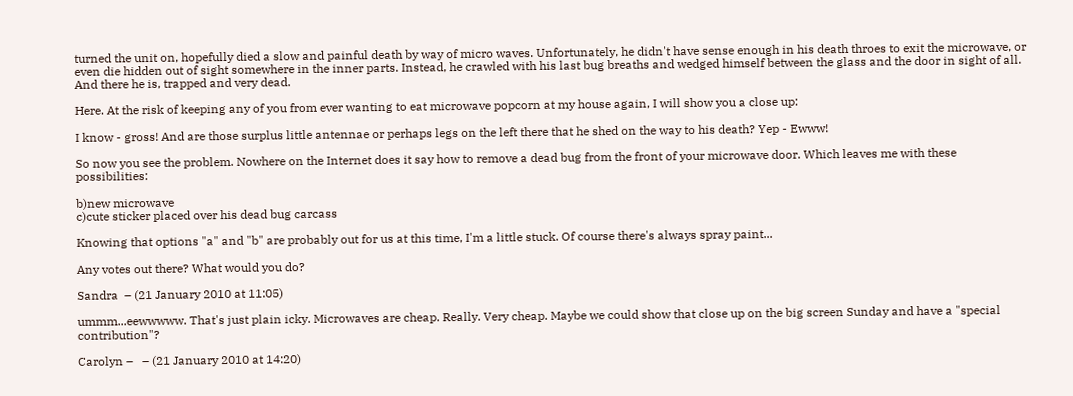turned the unit on, hopefully died a slow and painful death by way of micro waves. Unfortunately, he didn't have sense enough in his death throes to exit the microwave, or even die hidden out of sight somewhere in the inner parts. Instead, he crawled with his last bug breaths and wedged himself between the glass and the door in sight of all.
And there he is, trapped and very dead.

Here. At the risk of keeping any of you from ever wanting to eat microwave popcorn at my house again, I will show you a close up:

I know - gross! And are those surplus little antennae or perhaps legs on the left there that he shed on the way to his death? Yep - Ewww!

So now you see the problem. Nowhere on the Internet does it say how to remove a dead bug from the front of your microwave door. Which leaves me with these possibilities:

b)new microwave
c)cute sticker placed over his dead bug carcass

Knowing that options "a" and "b" are probably out for us at this time, I'm a little stuck. Of course there's always spray paint...

Any votes out there? What would you do?

Sandra  – (21 January 2010 at 11:05)

ummm...eewwwww. That's just plain icky. Microwaves are cheap. Really. Very cheap. Maybe we could show that close up on the big screen Sunday and have a "special contribution"?

Carolyn –   – (21 January 2010 at 14:20)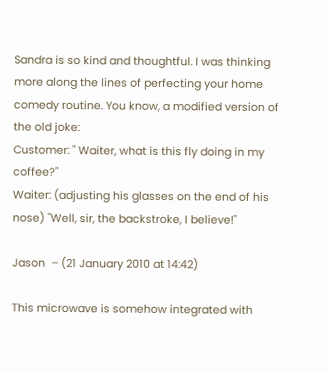Sandra is so kind and thoughtful. I was thinking more along the lines of perfecting your home comedy routine. You know, a modified version of the old joke:
Customer: " Waiter, what is this fly doing in my coffee?"
Waiter: (adjusting his glasses on the end of his nose) "Well, sir, the backstroke, I believe!"

Jason  – (21 January 2010 at 14:42)

This microwave is somehow integrated with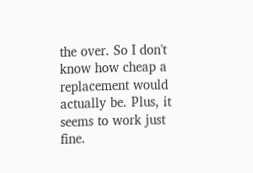the over. So I don't know how cheap a replacement would actually be. Plus, it seems to work just fine.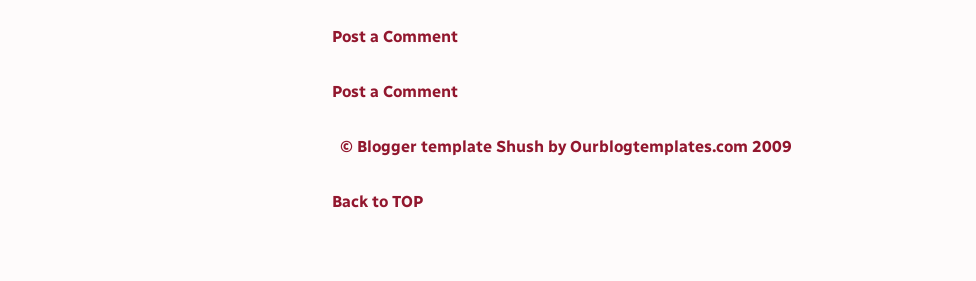Post a Comment

Post a Comment

  © Blogger template Shush by Ourblogtemplates.com 2009

Back to TOP